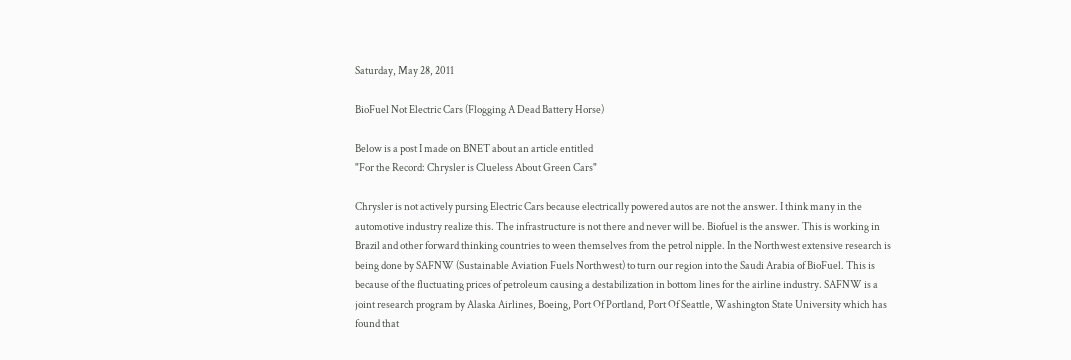Saturday, May 28, 2011

BioFuel Not Electric Cars (Flogging A Dead Battery Horse)

Below is a post I made on BNET about an article entitled
"For the Record: Chrysler is Clueless About Green Cars"

Chrysler is not actively pursing Electric Cars because electrically powered autos are not the answer. I think many in the automotive industry realize this. The infrastructure is not there and never will be. Biofuel is the answer. This is working in Brazil and other forward thinking countries to ween themselves from the petrol nipple. In the Northwest extensive research is being done by SAFNW (Sustainable Aviation Fuels Northwest) to turn our region into the Saudi Arabia of BioFuel. This is because of the fluctuating prices of petroleum causing a destabilization in bottom lines for the airline industry. SAFNW is a joint research program by Alaska Airlines, Boeing, Port Of Portland, Port Of Seattle, Washington State University which has found that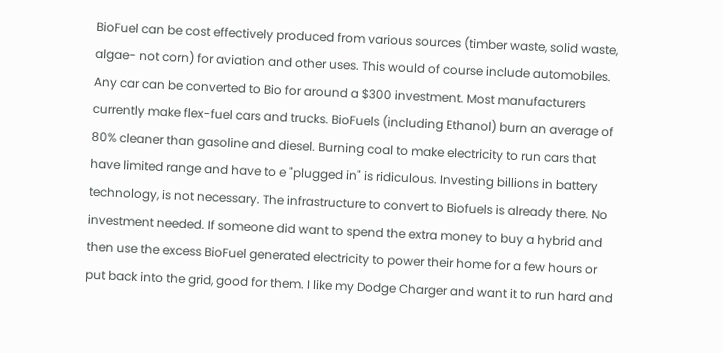BioFuel can be cost effectively produced from various sources (timber waste, solid waste, algae- not corn) for aviation and other uses. This would of course include automobiles. Any car can be converted to Bio for around a $300 investment. Most manufacturers currently make flex-fuel cars and trucks. BioFuels (including Ethanol) burn an average of 80% cleaner than gasoline and diesel. Burning coal to make electricity to run cars that have limited range and have to e "plugged in" is ridiculous. Investing billions in battery technology, is not necessary. The infrastructure to convert to Biofuels is already there. No investment needed. If someone did want to spend the extra money to buy a hybrid and then use the excess BioFuel generated electricity to power their home for a few hours or put back into the grid, good for them. I like my Dodge Charger and want it to run hard and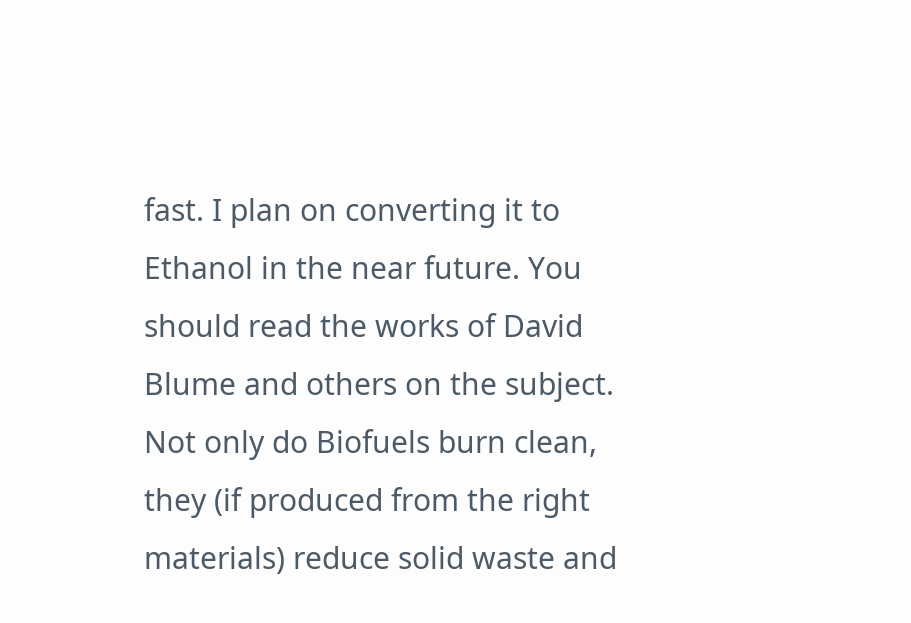fast. I plan on converting it to Ethanol in the near future. You should read the works of David Blume and others on the subject. Not only do Biofuels burn clean, they (if produced from the right materials) reduce solid waste and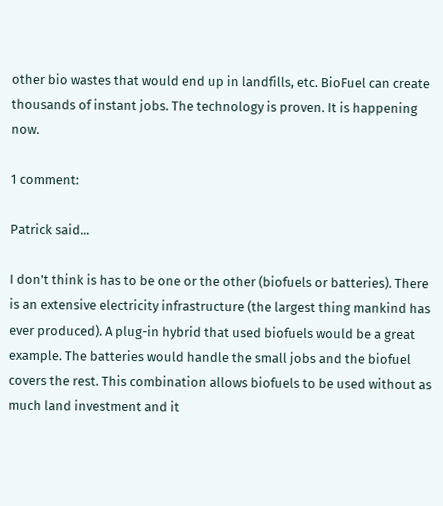other bio wastes that would end up in landfills, etc. BioFuel can create thousands of instant jobs. The technology is proven. It is happening now.

1 comment:

Patrick said...

I don't think is has to be one or the other (biofuels or batteries). There is an extensive electricity infrastructure (the largest thing mankind has ever produced). A plug-in hybrid that used biofuels would be a great example. The batteries would handle the small jobs and the biofuel covers the rest. This combination allows biofuels to be used without as much land investment and it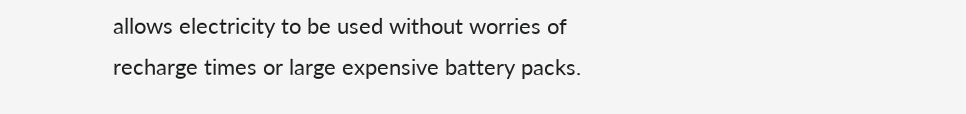allows electricity to be used without worries of recharge times or large expensive battery packs.